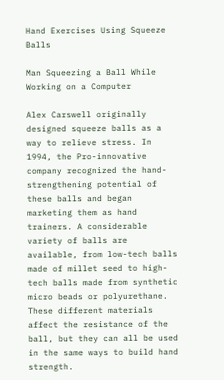Hand Exercises Using Squeeze Balls

Man Squeezing a Ball While Working on a Computer

Alex Carswell originally designed squeeze balls as a way to relieve stress. In 1994, the Pro-innovative company recognized the hand-strengthening potential of these balls and began marketing them as hand trainers. A considerable variety of balls are available, from low-tech balls made of millet seed to high-tech balls made from synthetic micro beads or polyurethane. These different materials affect the resistance of the ball, but they can all be used in the same ways to build hand strength.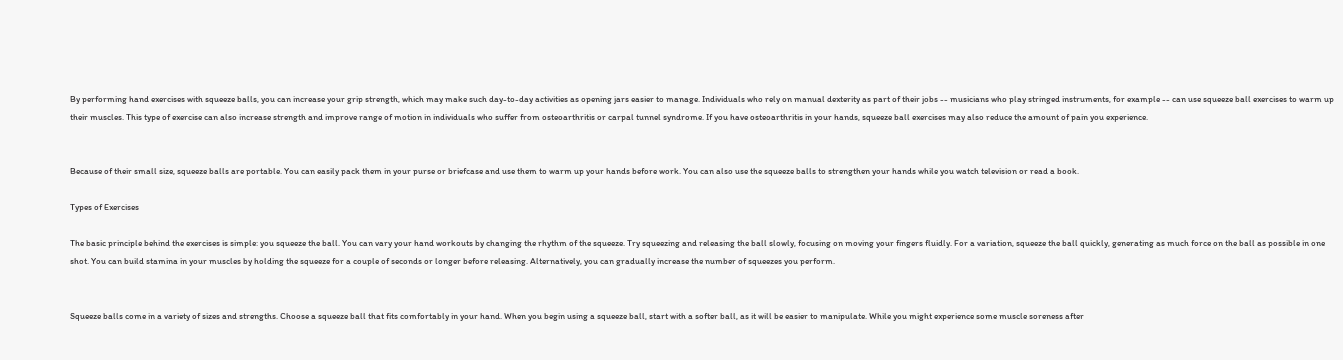By performing hand exercises with squeeze balls, you can increase your grip strength, which may make such day-to-day activities as opening jars easier to manage. Individuals who rely on manual dexterity as part of their jobs -- musicians who play stringed instruments, for example -- can use squeeze ball exercises to warm up their muscles. This type of exercise can also increase strength and improve range of motion in individuals who suffer from osteoarthritis or carpal tunnel syndrome. If you have osteoarthritis in your hands, squeeze ball exercises may also reduce the amount of pain you experience.


Because of their small size, squeeze balls are portable. You can easily pack them in your purse or briefcase and use them to warm up your hands before work. You can also use the squeeze balls to strengthen your hands while you watch television or read a book.

Types of Exercises

The basic principle behind the exercises is simple: you squeeze the ball. You can vary your hand workouts by changing the rhythm of the squeeze. Try squeezing and releasing the ball slowly, focusing on moving your fingers fluidly. For a variation, squeeze the ball quickly, generating as much force on the ball as possible in one shot. You can build stamina in your muscles by holding the squeeze for a couple of seconds or longer before releasing. Alternatively, you can gradually increase the number of squeezes you perform.


Squeeze balls come in a variety of sizes and strengths. Choose a squeeze ball that fits comfortably in your hand. When you begin using a squeeze ball, start with a softer ball, as it will be easier to manipulate. While you might experience some muscle soreness after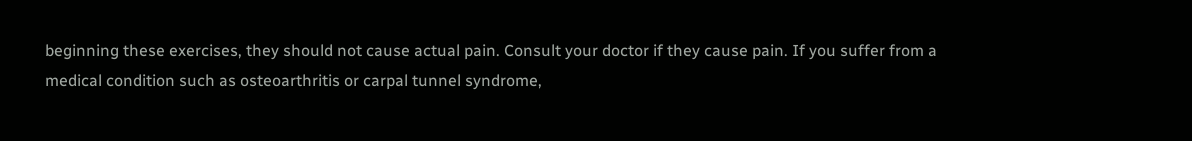beginning these exercises, they should not cause actual pain. Consult your doctor if they cause pain. If you suffer from a medical condition such as osteoarthritis or carpal tunnel syndrome,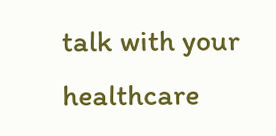talk with your healthcare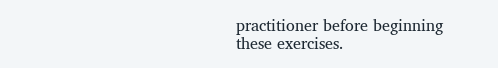practitioner before beginning these exercises.